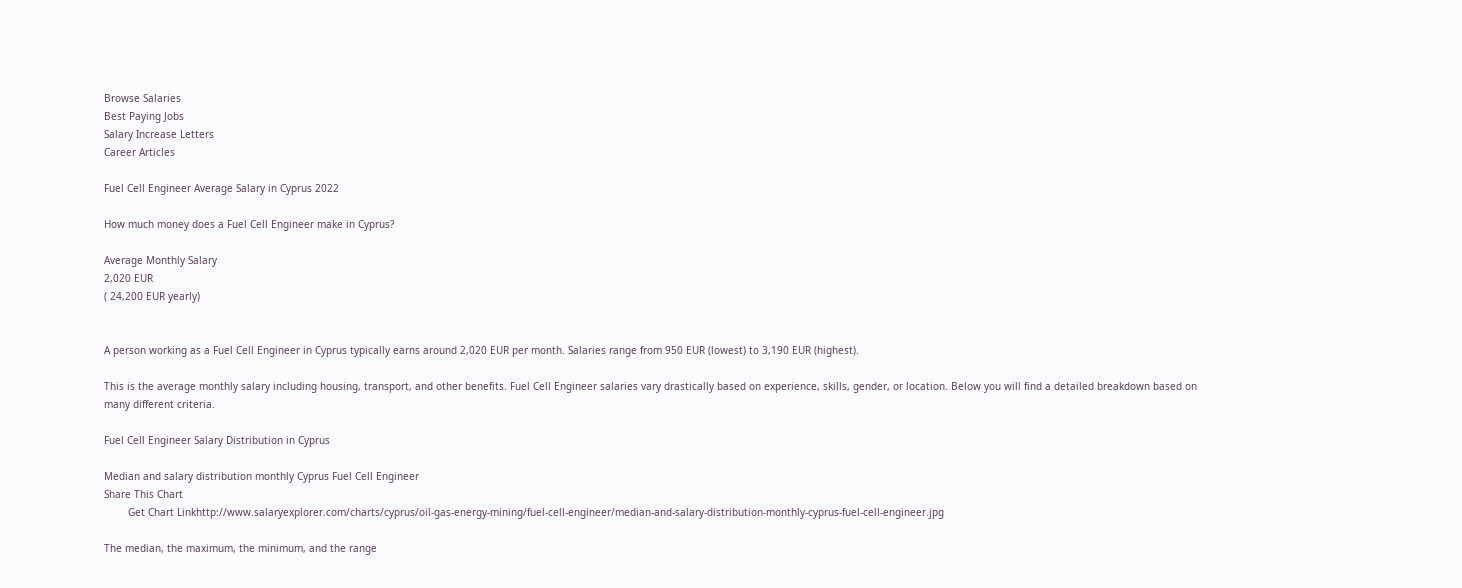Browse Salaries
Best Paying Jobs
Salary Increase Letters
Career Articles

Fuel Cell Engineer Average Salary in Cyprus 2022

How much money does a Fuel Cell Engineer make in Cyprus?

Average Monthly Salary
2,020 EUR
( 24,200 EUR yearly)


A person working as a Fuel Cell Engineer in Cyprus typically earns around 2,020 EUR per month. Salaries range from 950 EUR (lowest) to 3,190 EUR (highest).

This is the average monthly salary including housing, transport, and other benefits. Fuel Cell Engineer salaries vary drastically based on experience, skills, gender, or location. Below you will find a detailed breakdown based on many different criteria.

Fuel Cell Engineer Salary Distribution in Cyprus

Median and salary distribution monthly Cyprus Fuel Cell Engineer
Share This Chart
        Get Chart Linkhttp://www.salaryexplorer.com/charts/cyprus/oil-gas-energy-mining/fuel-cell-engineer/median-and-salary-distribution-monthly-cyprus-fuel-cell-engineer.jpg

The median, the maximum, the minimum, and the range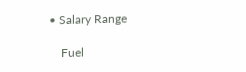• Salary Range

    Fuel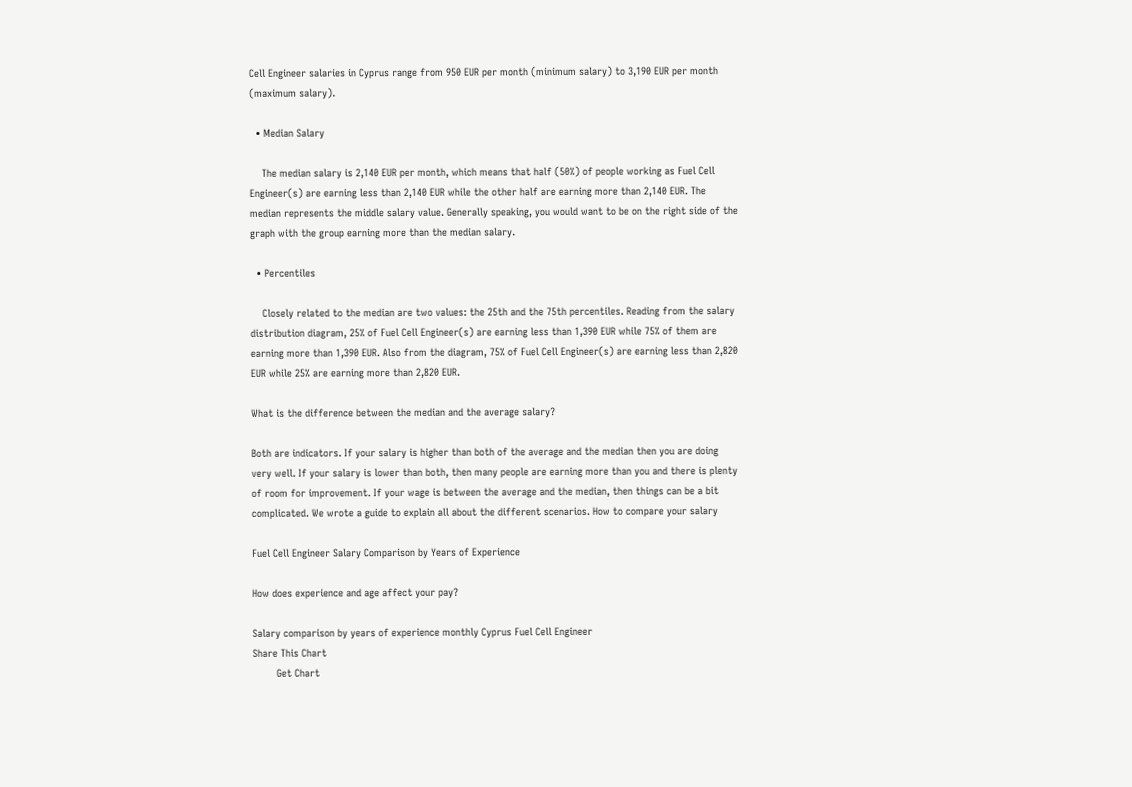Cell Engineer salaries in Cyprus range from 950 EUR per month (minimum salary) to 3,190 EUR per month (maximum salary).

  • Median Salary

    The median salary is 2,140 EUR per month, which means that half (50%) of people working as Fuel Cell Engineer(s) are earning less than 2,140 EUR while the other half are earning more than 2,140 EUR. The median represents the middle salary value. Generally speaking, you would want to be on the right side of the graph with the group earning more than the median salary.

  • Percentiles

    Closely related to the median are two values: the 25th and the 75th percentiles. Reading from the salary distribution diagram, 25% of Fuel Cell Engineer(s) are earning less than 1,390 EUR while 75% of them are earning more than 1,390 EUR. Also from the diagram, 75% of Fuel Cell Engineer(s) are earning less than 2,820 EUR while 25% are earning more than 2,820 EUR.

What is the difference between the median and the average salary?

Both are indicators. If your salary is higher than both of the average and the median then you are doing very well. If your salary is lower than both, then many people are earning more than you and there is plenty of room for improvement. If your wage is between the average and the median, then things can be a bit complicated. We wrote a guide to explain all about the different scenarios. How to compare your salary

Fuel Cell Engineer Salary Comparison by Years of Experience

How does experience and age affect your pay?

Salary comparison by years of experience monthly Cyprus Fuel Cell Engineer
Share This Chart
        Get Chart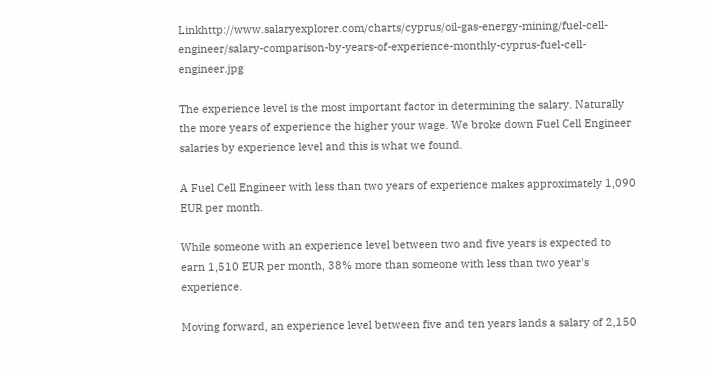Linkhttp://www.salaryexplorer.com/charts/cyprus/oil-gas-energy-mining/fuel-cell-engineer/salary-comparison-by-years-of-experience-monthly-cyprus-fuel-cell-engineer.jpg

The experience level is the most important factor in determining the salary. Naturally the more years of experience the higher your wage. We broke down Fuel Cell Engineer salaries by experience level and this is what we found.

A Fuel Cell Engineer with less than two years of experience makes approximately 1,090 EUR per month.

While someone with an experience level between two and five years is expected to earn 1,510 EUR per month, 38% more than someone with less than two year's experience.

Moving forward, an experience level between five and ten years lands a salary of 2,150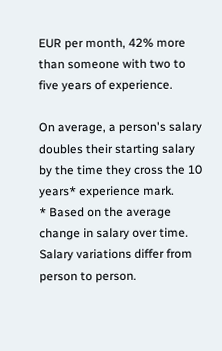EUR per month, 42% more than someone with two to five years of experience.

On average, a person's salary doubles their starting salary by the time they cross the 10 years* experience mark.
* Based on the average change in salary over time. Salary variations differ from person to person.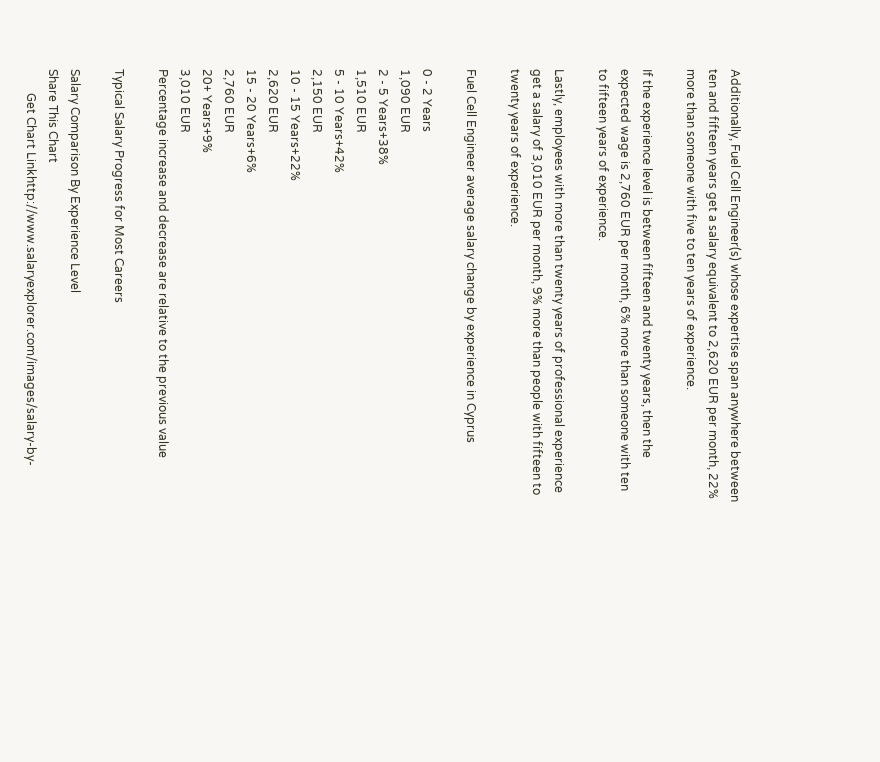Additionally, Fuel Cell Engineer(s) whose expertise span anywhere between ten and fifteen years get a salary equivalent to 2,620 EUR per month, 22% more than someone with five to ten years of experience.

If the experience level is between fifteen and twenty years, then the expected wage is 2,760 EUR per month, 6% more than someone with ten to fifteen years of experience.

Lastly, employees with more than twenty years of professional experience get a salary of 3,010 EUR per month, 9% more than people with fifteen to twenty years of experience.

Fuel Cell Engineer average salary change by experience in Cyprus

0 - 2 Years
1,090 EUR
2 - 5 Years+38%
1,510 EUR
5 - 10 Years+42%
2,150 EUR
10 - 15 Years+22%
2,620 EUR
15 - 20 Years+6%
2,760 EUR
20+ Years+9%
3,010 EUR
Percentage increase and decrease are relative to the previous value

Typical Salary Progress for Most Careers

Salary Comparison By Experience Level
Share This Chart
        Get Chart Linkhttp://www.salaryexplorer.com/images/salary-by-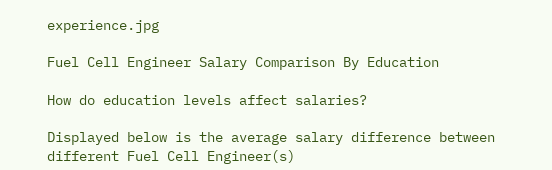experience.jpg

Fuel Cell Engineer Salary Comparison By Education

How do education levels affect salaries?

Displayed below is the average salary difference between different Fuel Cell Engineer(s)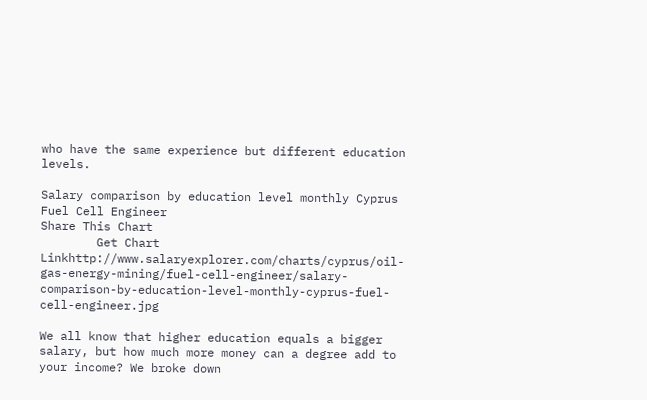who have the same experience but different education levels.

Salary comparison by education level monthly Cyprus Fuel Cell Engineer
Share This Chart
        Get Chart Linkhttp://www.salaryexplorer.com/charts/cyprus/oil-gas-energy-mining/fuel-cell-engineer/salary-comparison-by-education-level-monthly-cyprus-fuel-cell-engineer.jpg

We all know that higher education equals a bigger salary, but how much more money can a degree add to your income? We broke down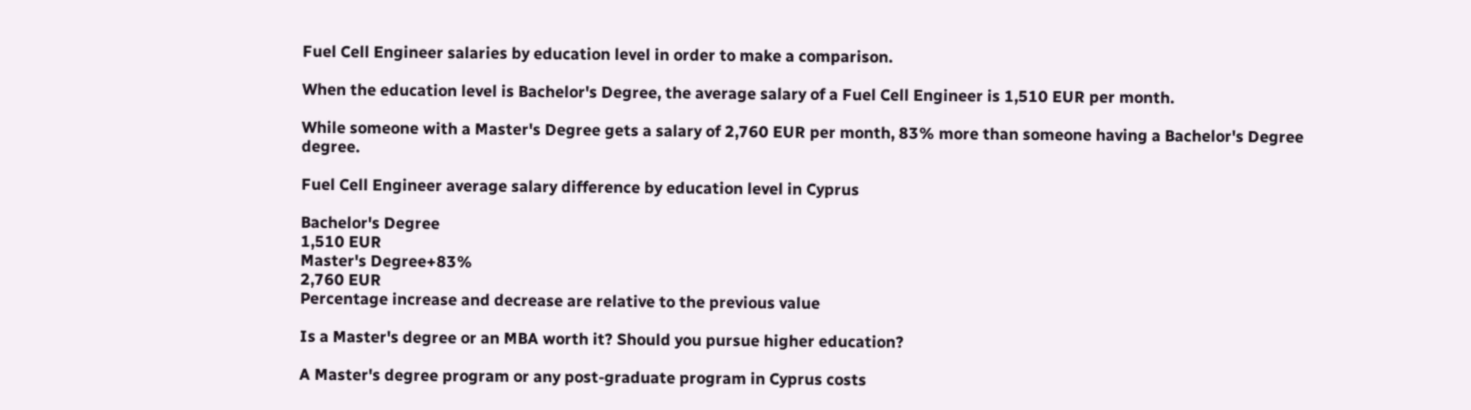Fuel Cell Engineer salaries by education level in order to make a comparison.

When the education level is Bachelor's Degree, the average salary of a Fuel Cell Engineer is 1,510 EUR per month.

While someone with a Master's Degree gets a salary of 2,760 EUR per month, 83% more than someone having a Bachelor's Degree degree.

Fuel Cell Engineer average salary difference by education level in Cyprus

Bachelor's Degree
1,510 EUR
Master's Degree+83%
2,760 EUR
Percentage increase and decrease are relative to the previous value

Is a Master's degree or an MBA worth it? Should you pursue higher education?

A Master's degree program or any post-graduate program in Cyprus costs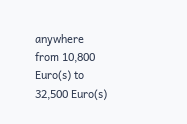anywhere from 10,800 Euro(s) to 32,500 Euro(s)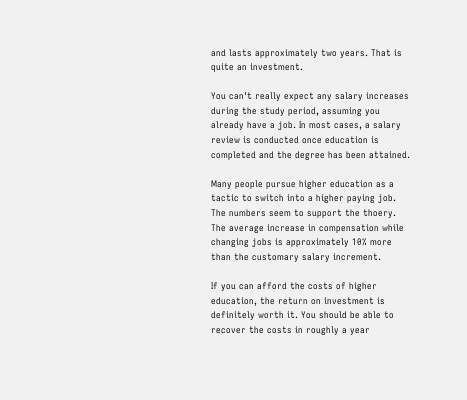and lasts approximately two years. That is quite an investment.

You can't really expect any salary increases during the study period, assuming you already have a job. In most cases, a salary review is conducted once education is completed and the degree has been attained.

Many people pursue higher education as a tactic to switch into a higher paying job. The numbers seem to support the thoery. The average increase in compensation while changing jobs is approximately 10% more than the customary salary increment.

If you can afford the costs of higher education, the return on investment is definitely worth it. You should be able to recover the costs in roughly a year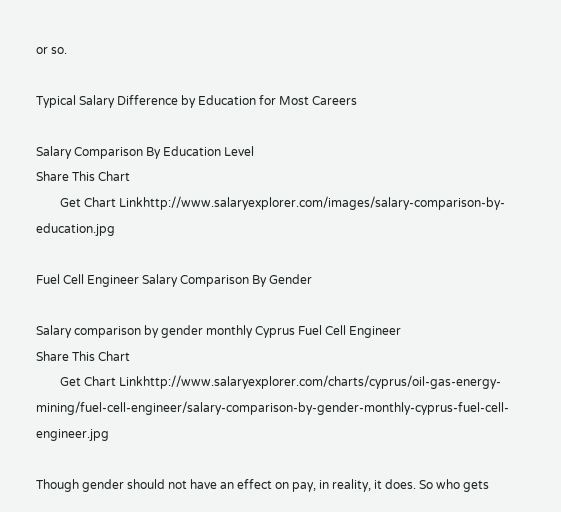or so.

Typical Salary Difference by Education for Most Careers

Salary Comparison By Education Level
Share This Chart
        Get Chart Linkhttp://www.salaryexplorer.com/images/salary-comparison-by-education.jpg

Fuel Cell Engineer Salary Comparison By Gender

Salary comparison by gender monthly Cyprus Fuel Cell Engineer
Share This Chart
        Get Chart Linkhttp://www.salaryexplorer.com/charts/cyprus/oil-gas-energy-mining/fuel-cell-engineer/salary-comparison-by-gender-monthly-cyprus-fuel-cell-engineer.jpg

Though gender should not have an effect on pay, in reality, it does. So who gets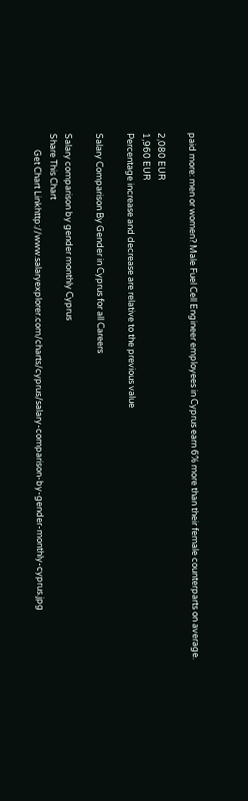paid more: men or women? Male Fuel Cell Engineer employees in Cyprus earn 6% more than their female counterparts on average.

2,080 EUR
1,960 EUR
Percentage increase and decrease are relative to the previous value

Salary Comparison By Gender in Cyprus for all Careers

Salary comparison by gender monthly Cyprus
Share This Chart
        Get Chart Linkhttp://www.salaryexplorer.com/charts/cyprus/salary-comparison-by-gender-monthly-cyprus.jpg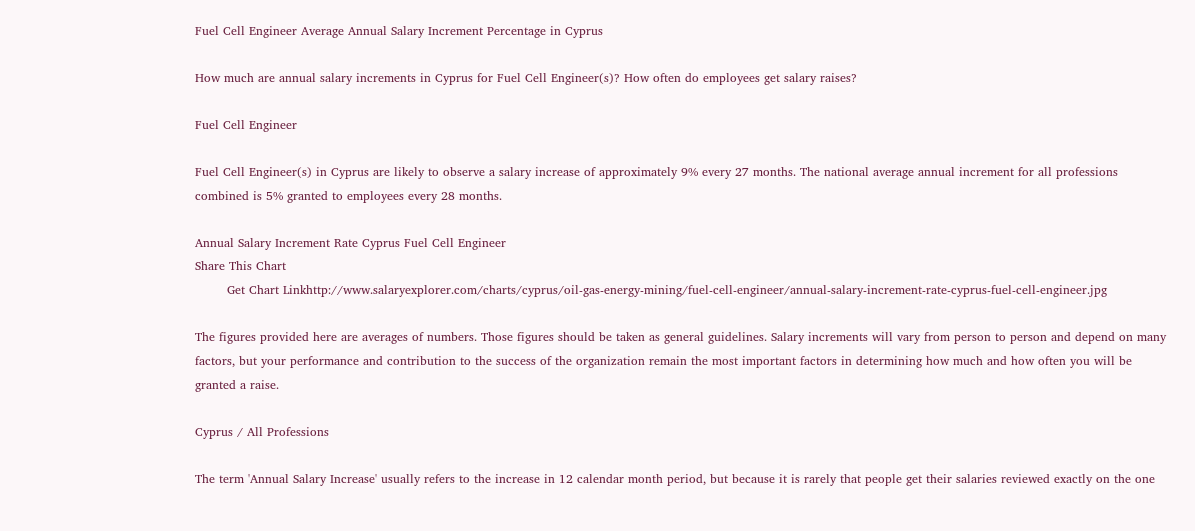Fuel Cell Engineer Average Annual Salary Increment Percentage in Cyprus

How much are annual salary increments in Cyprus for Fuel Cell Engineer(s)? How often do employees get salary raises?

Fuel Cell Engineer

Fuel Cell Engineer(s) in Cyprus are likely to observe a salary increase of approximately 9% every 27 months. The national average annual increment for all professions combined is 5% granted to employees every 28 months.

Annual Salary Increment Rate Cyprus Fuel Cell Engineer
Share This Chart
        Get Chart Linkhttp://www.salaryexplorer.com/charts/cyprus/oil-gas-energy-mining/fuel-cell-engineer/annual-salary-increment-rate-cyprus-fuel-cell-engineer.jpg

The figures provided here are averages of numbers. Those figures should be taken as general guidelines. Salary increments will vary from person to person and depend on many factors, but your performance and contribution to the success of the organization remain the most important factors in determining how much and how often you will be granted a raise.

Cyprus / All Professions

The term 'Annual Salary Increase' usually refers to the increase in 12 calendar month period, but because it is rarely that people get their salaries reviewed exactly on the one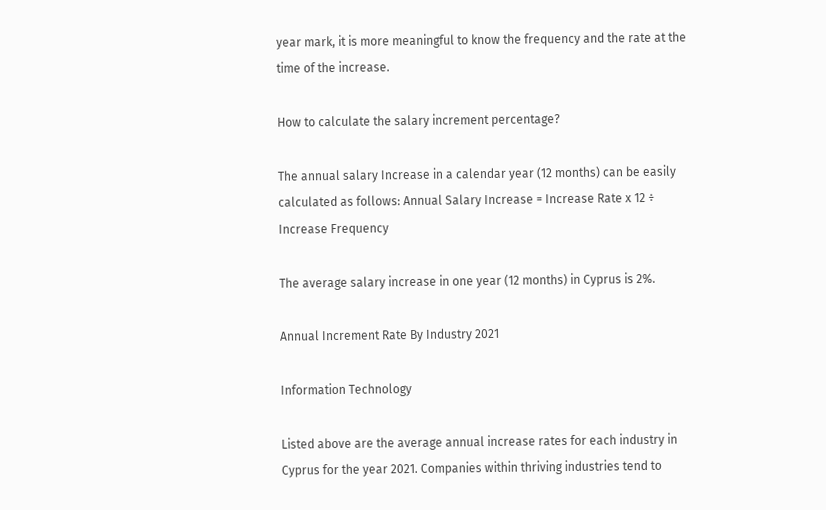year mark, it is more meaningful to know the frequency and the rate at the time of the increase.

How to calculate the salary increment percentage?

The annual salary Increase in a calendar year (12 months) can be easily calculated as follows: Annual Salary Increase = Increase Rate x 12 ÷ Increase Frequency

The average salary increase in one year (12 months) in Cyprus is 2%.

Annual Increment Rate By Industry 2021

Information Technology

Listed above are the average annual increase rates for each industry in Cyprus for the year 2021. Companies within thriving industries tend to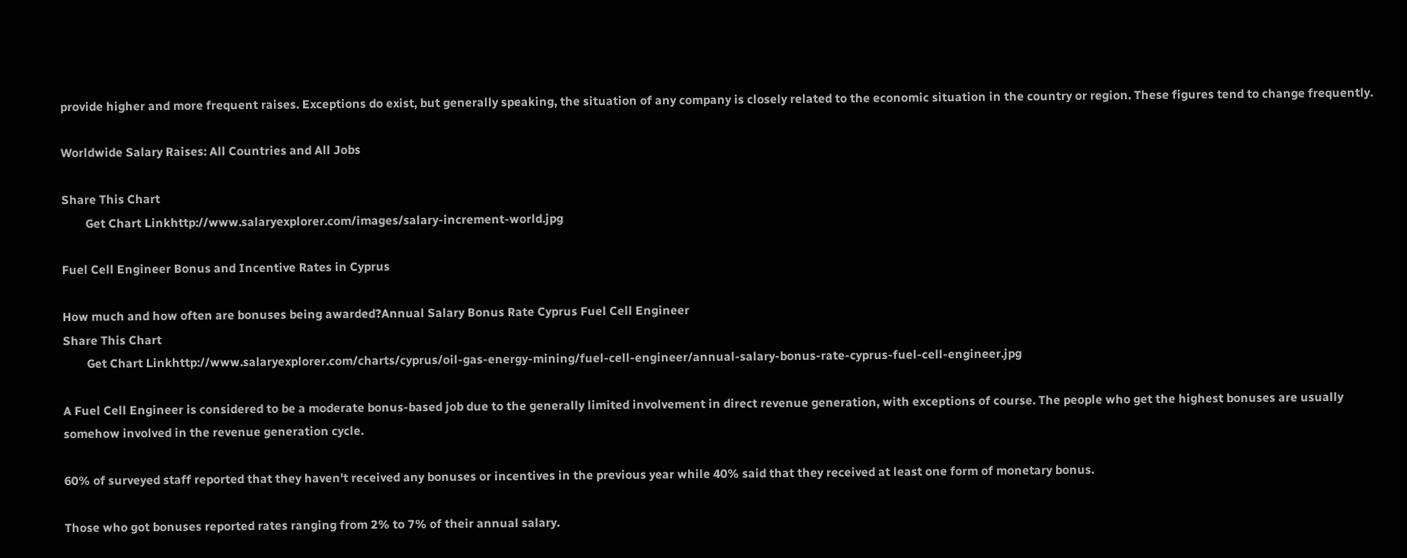provide higher and more frequent raises. Exceptions do exist, but generally speaking, the situation of any company is closely related to the economic situation in the country or region. These figures tend to change frequently.

Worldwide Salary Raises: All Countries and All Jobs

Share This Chart
        Get Chart Linkhttp://www.salaryexplorer.com/images/salary-increment-world.jpg

Fuel Cell Engineer Bonus and Incentive Rates in Cyprus

How much and how often are bonuses being awarded?Annual Salary Bonus Rate Cyprus Fuel Cell Engineer
Share This Chart
        Get Chart Linkhttp://www.salaryexplorer.com/charts/cyprus/oil-gas-energy-mining/fuel-cell-engineer/annual-salary-bonus-rate-cyprus-fuel-cell-engineer.jpg

A Fuel Cell Engineer is considered to be a moderate bonus-based job due to the generally limited involvement in direct revenue generation, with exceptions of course. The people who get the highest bonuses are usually somehow involved in the revenue generation cycle.

60% of surveyed staff reported that they haven't received any bonuses or incentives in the previous year while 40% said that they received at least one form of monetary bonus.

Those who got bonuses reported rates ranging from 2% to 7% of their annual salary.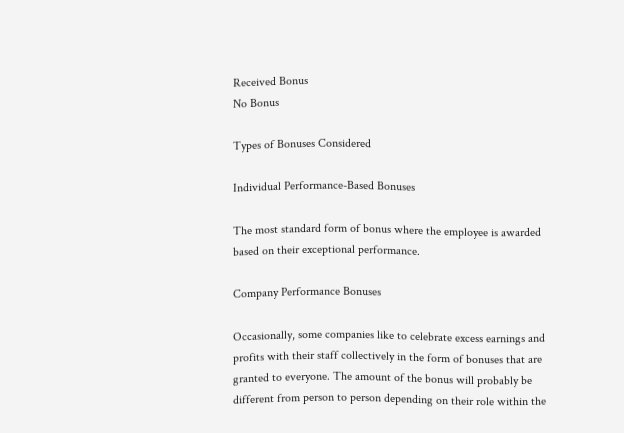Received Bonus
No Bonus

Types of Bonuses Considered

Individual Performance-Based Bonuses

The most standard form of bonus where the employee is awarded based on their exceptional performance.

Company Performance Bonuses

Occasionally, some companies like to celebrate excess earnings and profits with their staff collectively in the form of bonuses that are granted to everyone. The amount of the bonus will probably be different from person to person depending on their role within the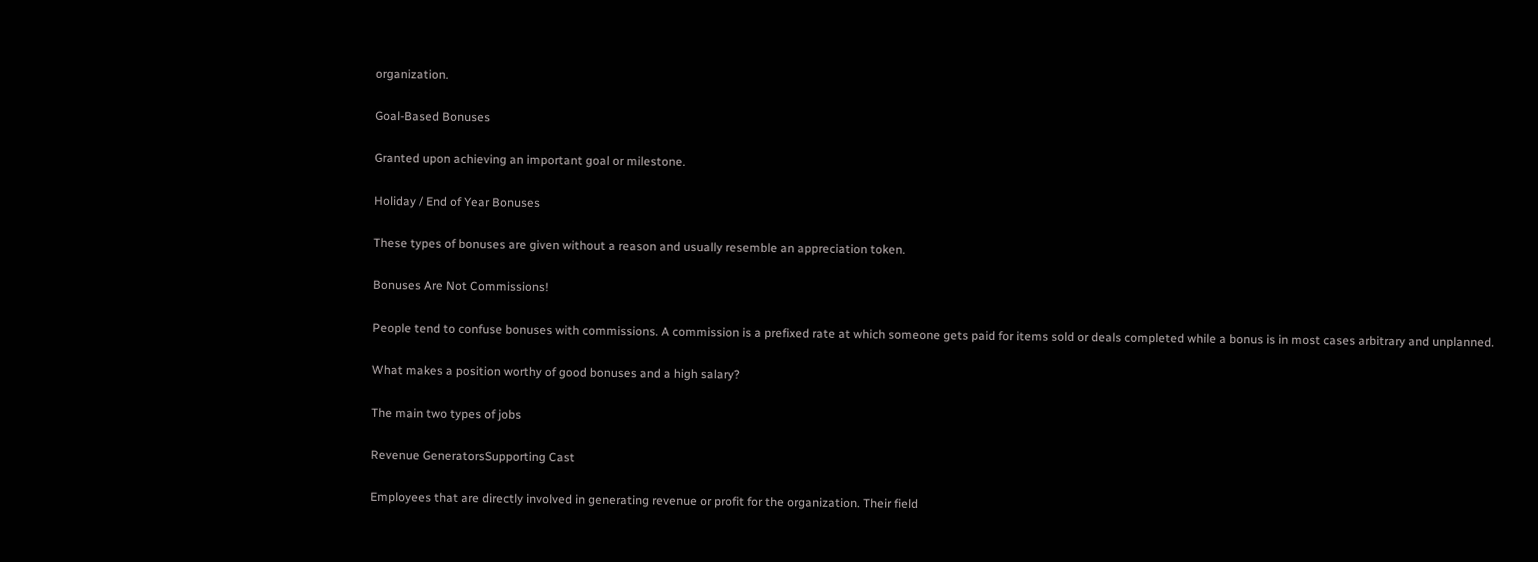organization.

Goal-Based Bonuses

Granted upon achieving an important goal or milestone.

Holiday / End of Year Bonuses

These types of bonuses are given without a reason and usually resemble an appreciation token.

Bonuses Are Not Commissions!

People tend to confuse bonuses with commissions. A commission is a prefixed rate at which someone gets paid for items sold or deals completed while a bonus is in most cases arbitrary and unplanned.

What makes a position worthy of good bonuses and a high salary?

The main two types of jobs

Revenue GeneratorsSupporting Cast

Employees that are directly involved in generating revenue or profit for the organization. Their field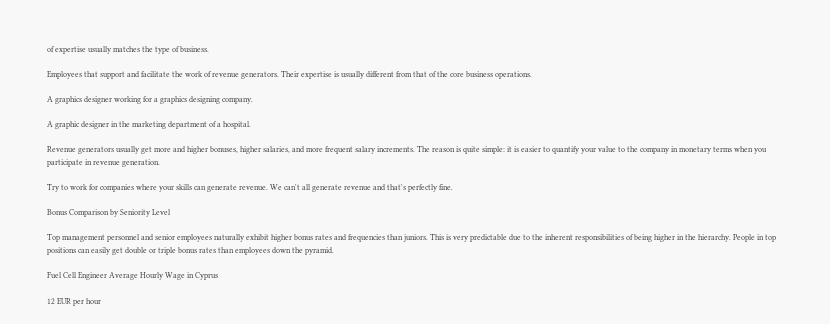of expertise usually matches the type of business.

Employees that support and facilitate the work of revenue generators. Their expertise is usually different from that of the core business operations.

A graphics designer working for a graphics designing company.

A graphic designer in the marketing department of a hospital.

Revenue generators usually get more and higher bonuses, higher salaries, and more frequent salary increments. The reason is quite simple: it is easier to quantify your value to the company in monetary terms when you participate in revenue generation.

Try to work for companies where your skills can generate revenue. We can't all generate revenue and that's perfectly fine.

Bonus Comparison by Seniority Level

Top management personnel and senior employees naturally exhibit higher bonus rates and frequencies than juniors. This is very predictable due to the inherent responsibilities of being higher in the hierarchy. People in top positions can easily get double or triple bonus rates than employees down the pyramid.

Fuel Cell Engineer Average Hourly Wage in Cyprus

12 EUR per hour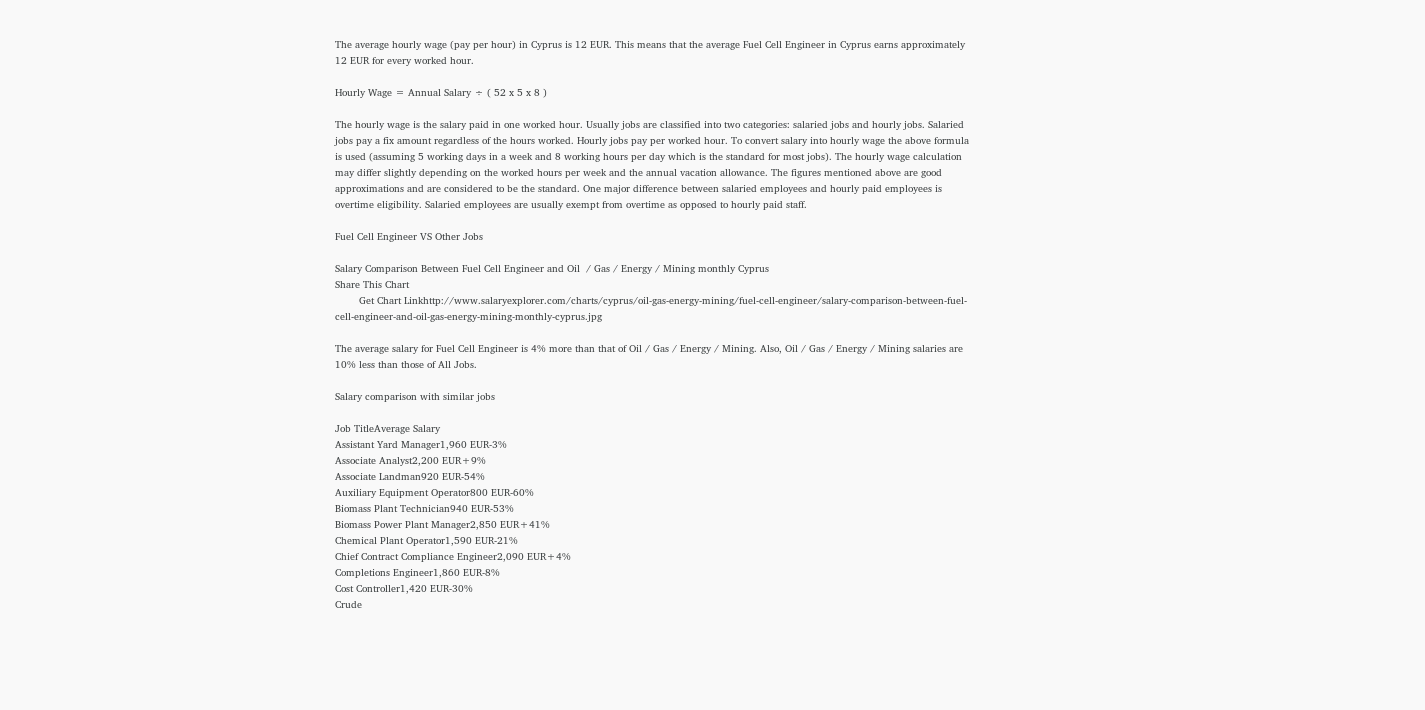The average hourly wage (pay per hour) in Cyprus is 12 EUR. This means that the average Fuel Cell Engineer in Cyprus earns approximately 12 EUR for every worked hour.

Hourly Wage = Annual Salary ÷ ( 52 x 5 x 8 )

The hourly wage is the salary paid in one worked hour. Usually jobs are classified into two categories: salaried jobs and hourly jobs. Salaried jobs pay a fix amount regardless of the hours worked. Hourly jobs pay per worked hour. To convert salary into hourly wage the above formula is used (assuming 5 working days in a week and 8 working hours per day which is the standard for most jobs). The hourly wage calculation may differ slightly depending on the worked hours per week and the annual vacation allowance. The figures mentioned above are good approximations and are considered to be the standard. One major difference between salaried employees and hourly paid employees is overtime eligibility. Salaried employees are usually exempt from overtime as opposed to hourly paid staff.

Fuel Cell Engineer VS Other Jobs

Salary Comparison Between Fuel Cell Engineer and Oil  / Gas / Energy / Mining monthly Cyprus
Share This Chart
        Get Chart Linkhttp://www.salaryexplorer.com/charts/cyprus/oil-gas-energy-mining/fuel-cell-engineer/salary-comparison-between-fuel-cell-engineer-and-oil-gas-energy-mining-monthly-cyprus.jpg

The average salary for Fuel Cell Engineer is 4% more than that of Oil / Gas / Energy / Mining. Also, Oil / Gas / Energy / Mining salaries are 10% less than those of All Jobs.

Salary comparison with similar jobs

Job TitleAverage Salary
Assistant Yard Manager1,960 EUR-3%
Associate Analyst2,200 EUR+9%
Associate Landman920 EUR-54%
Auxiliary Equipment Operator800 EUR-60%
Biomass Plant Technician940 EUR-53%
Biomass Power Plant Manager2,850 EUR+41%
Chemical Plant Operator1,590 EUR-21%
Chief Contract Compliance Engineer2,090 EUR+4%
Completions Engineer1,860 EUR-8%
Cost Controller1,420 EUR-30%
Crude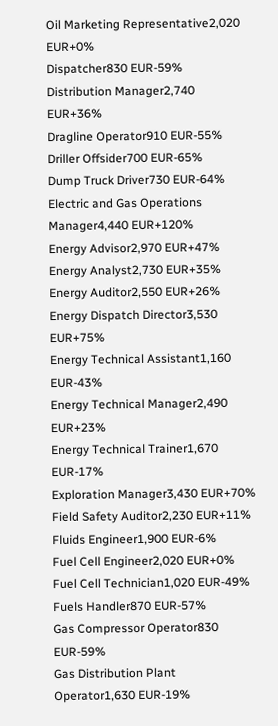Oil Marketing Representative2,020 EUR+0%
Dispatcher830 EUR-59%
Distribution Manager2,740 EUR+36%
Dragline Operator910 EUR-55%
Driller Offsider700 EUR-65%
Dump Truck Driver730 EUR-64%
Electric and Gas Operations Manager4,440 EUR+120%
Energy Advisor2,970 EUR+47%
Energy Analyst2,730 EUR+35%
Energy Auditor2,550 EUR+26%
Energy Dispatch Director3,530 EUR+75%
Energy Technical Assistant1,160 EUR-43%
Energy Technical Manager2,490 EUR+23%
Energy Technical Trainer1,670 EUR-17%
Exploration Manager3,430 EUR+70%
Field Safety Auditor2,230 EUR+11%
Fluids Engineer1,900 EUR-6%
Fuel Cell Engineer2,020 EUR+0%
Fuel Cell Technician1,020 EUR-49%
Fuels Handler870 EUR-57%
Gas Compressor Operator830 EUR-59%
Gas Distribution Plant Operator1,630 EUR-19%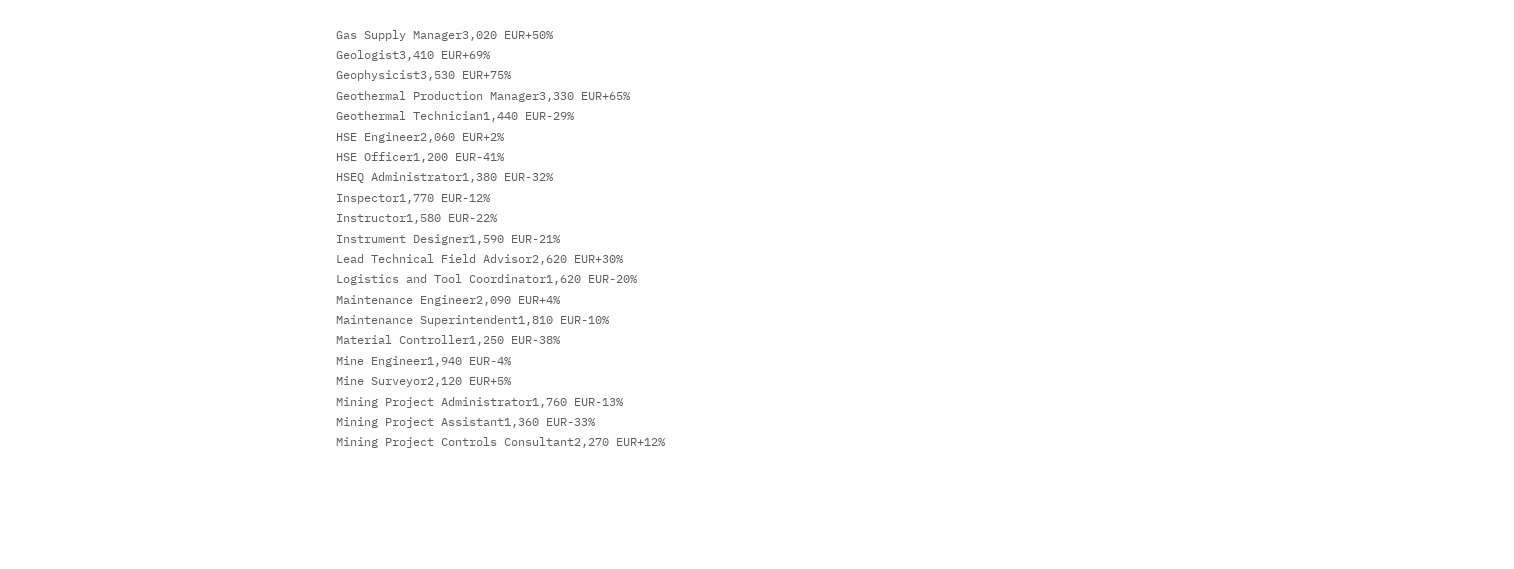Gas Supply Manager3,020 EUR+50%
Geologist3,410 EUR+69%
Geophysicist3,530 EUR+75%
Geothermal Production Manager3,330 EUR+65%
Geothermal Technician1,440 EUR-29%
HSE Engineer2,060 EUR+2%
HSE Officer1,200 EUR-41%
HSEQ Administrator1,380 EUR-32%
Inspector1,770 EUR-12%
Instructor1,580 EUR-22%
Instrument Designer1,590 EUR-21%
Lead Technical Field Advisor2,620 EUR+30%
Logistics and Tool Coordinator1,620 EUR-20%
Maintenance Engineer2,090 EUR+4%
Maintenance Superintendent1,810 EUR-10%
Material Controller1,250 EUR-38%
Mine Engineer1,940 EUR-4%
Mine Surveyor2,120 EUR+5%
Mining Project Administrator1,760 EUR-13%
Mining Project Assistant1,360 EUR-33%
Mining Project Controls Consultant2,270 EUR+12%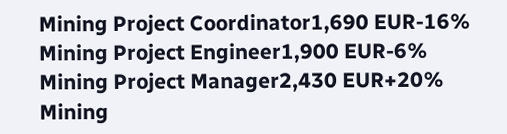Mining Project Coordinator1,690 EUR-16%
Mining Project Engineer1,900 EUR-6%
Mining Project Manager2,430 EUR+20%
Mining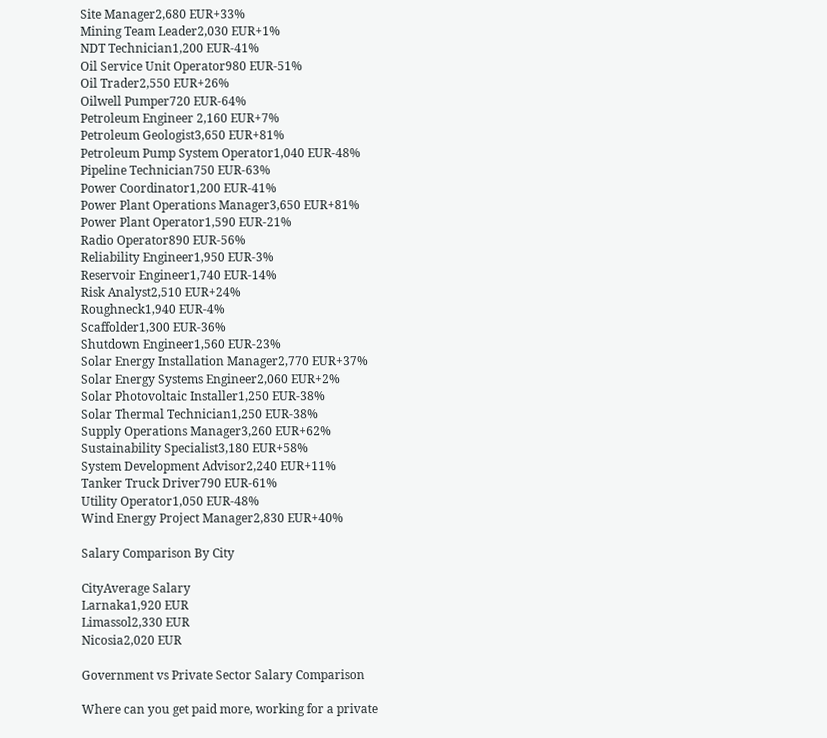Site Manager2,680 EUR+33%
Mining Team Leader2,030 EUR+1%
NDT Technician1,200 EUR-41%
Oil Service Unit Operator980 EUR-51%
Oil Trader2,550 EUR+26%
Oilwell Pumper720 EUR-64%
Petroleum Engineer 2,160 EUR+7%
Petroleum Geologist3,650 EUR+81%
Petroleum Pump System Operator1,040 EUR-48%
Pipeline Technician750 EUR-63%
Power Coordinator1,200 EUR-41%
Power Plant Operations Manager3,650 EUR+81%
Power Plant Operator1,590 EUR-21%
Radio Operator890 EUR-56%
Reliability Engineer1,950 EUR-3%
Reservoir Engineer1,740 EUR-14%
Risk Analyst2,510 EUR+24%
Roughneck1,940 EUR-4%
Scaffolder1,300 EUR-36%
Shutdown Engineer1,560 EUR-23%
Solar Energy Installation Manager2,770 EUR+37%
Solar Energy Systems Engineer2,060 EUR+2%
Solar Photovoltaic Installer1,250 EUR-38%
Solar Thermal Technician1,250 EUR-38%
Supply Operations Manager3,260 EUR+62%
Sustainability Specialist3,180 EUR+58%
System Development Advisor2,240 EUR+11%
Tanker Truck Driver790 EUR-61%
Utility Operator1,050 EUR-48%
Wind Energy Project Manager2,830 EUR+40%

Salary Comparison By City

CityAverage Salary
Larnaka1,920 EUR
Limassol2,330 EUR
Nicosia2,020 EUR

Government vs Private Sector Salary Comparison

Where can you get paid more, working for a private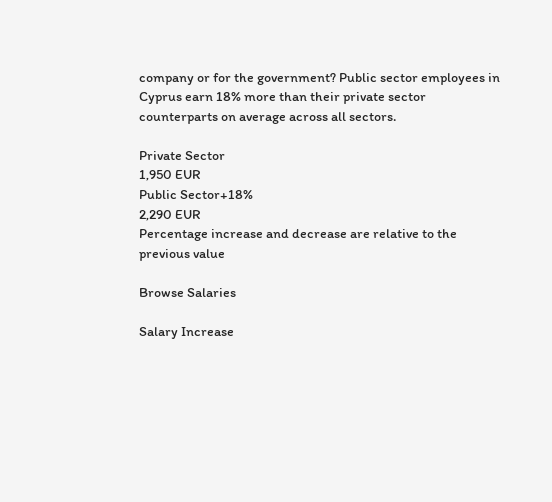company or for the government? Public sector employees in Cyprus earn 18% more than their private sector counterparts on average across all sectors.

Private Sector
1,950 EUR
Public Sector+18%
2,290 EUR
Percentage increase and decrease are relative to the previous value

Browse Salaries

Salary Increase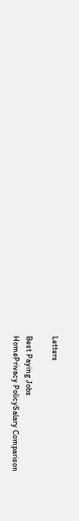Letters

Best Paying Jobs
HomePrivacy PolicySalary Comparison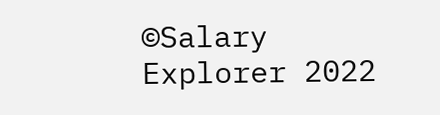©Salary Explorer 2022